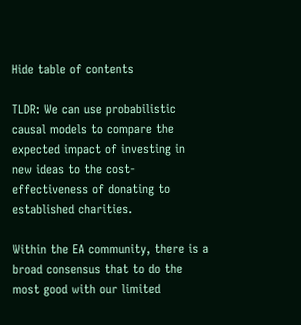Hide table of contents

TLDR: We can use probabilistic causal models to compare the expected impact of investing in new ideas to the cost-effectiveness of donating to established charities.

Within the EA community, there is a broad consensus that to do the most good with our limited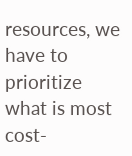resources, we have to prioritize what is most cost-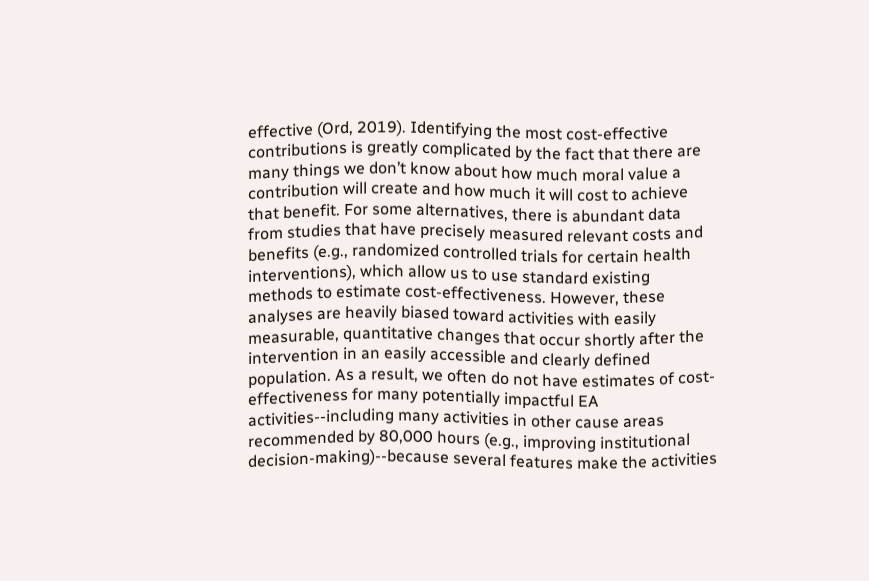effective (Ord, 2019). Identifying the most cost-effective contributions is greatly complicated by the fact that there are many things we don’t know about how much moral value a contribution will create and how much it will cost to achieve that benefit. For some alternatives, there is abundant data from studies that have precisely measured relevant costs and benefits (e.g., randomized controlled trials for certain health interventions), which allow us to use standard existing methods to estimate cost-effectiveness. However, these analyses are heavily biased toward activities with easily measurable, quantitative changes that occur shortly after the intervention in an easily accessible and clearly defined population. As a result, we often do not have estimates of cost-effectiveness for many potentially impactful EA activities--including many activities in other cause areas recommended by 80,000 hours (e.g., improving institutional decision-making)--because several features make the activities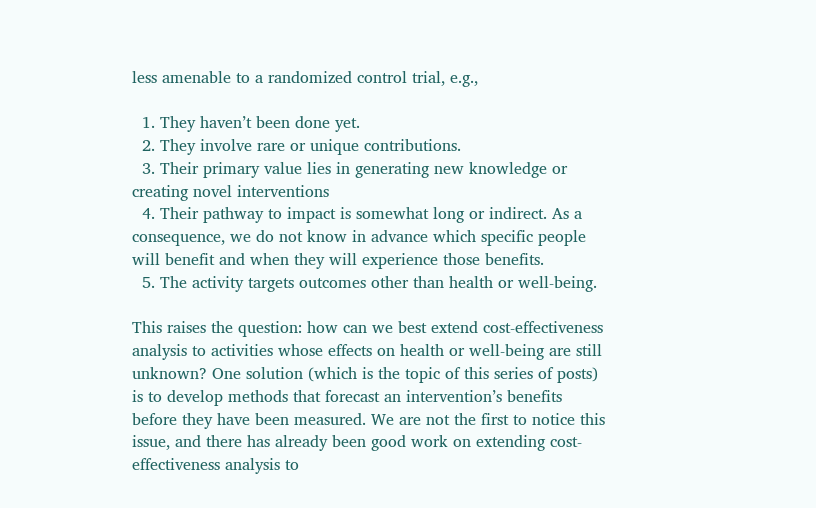less amenable to a randomized control trial, e.g.,

  1. They haven’t been done yet.
  2. They involve rare or unique contributions.
  3. Their primary value lies in generating new knowledge or creating novel interventions
  4. Their pathway to impact is somewhat long or indirect. As a consequence, we do not know in advance which specific people will benefit and when they will experience those benefits.
  5. The activity targets outcomes other than health or well-being.

This raises the question: how can we best extend cost-effectiveness analysis to activities whose effects on health or well-being are still unknown? One solution (which is the topic of this series of posts) is to develop methods that forecast an intervention’s benefits before they have been measured. We are not the first to notice this issue, and there has already been good work on extending cost-effectiveness analysis to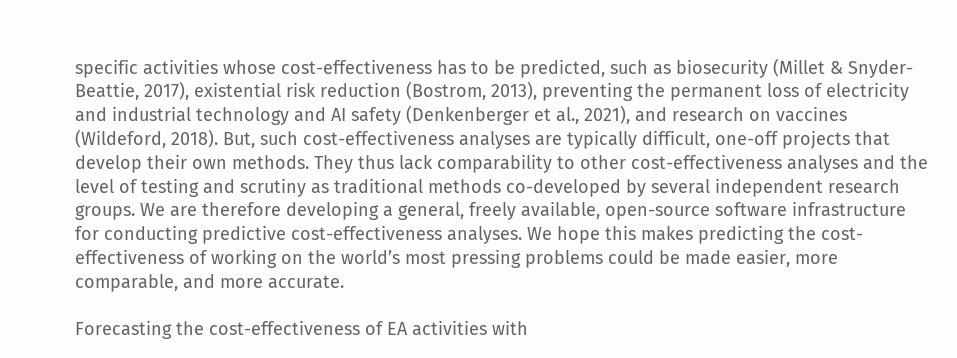specific activities whose cost-effectiveness has to be predicted, such as biosecurity (Millet & Snyder-Beattie, 2017), existential risk reduction (Bostrom, 2013), preventing the permanent loss of electricity and industrial technology and AI safety (Denkenberger et al., 2021), and research on vaccines (Wildeford, 2018). But, such cost-effectiveness analyses are typically difficult, one-off projects that develop their own methods. They thus lack comparability to other cost-effectiveness analyses and the level of testing and scrutiny as traditional methods co-developed by several independent research groups. We are therefore developing a general, freely available, open-source software infrastructure for conducting predictive cost-effectiveness analyses. We hope this makes predicting the cost-effectiveness of working on the world’s most pressing problems could be made easier, more comparable, and more accurate.

Forecasting the cost-effectiveness of EA activities with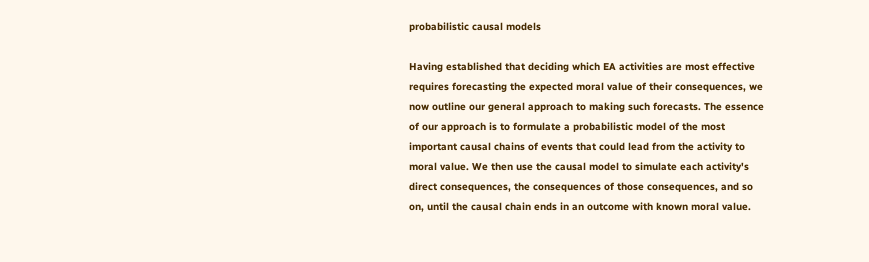probabilistic causal models

Having established that deciding which EA activities are most effective requires forecasting the expected moral value of their consequences, we now outline our general approach to making such forecasts. The essence of our approach is to formulate a probabilistic model of the most important causal chains of events that could lead from the activity to moral value. We then use the causal model to simulate each activity's direct consequences, the consequences of those consequences, and so on, until the causal chain ends in an outcome with known moral value.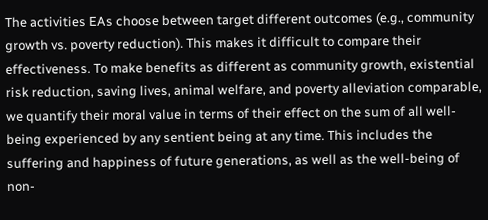The activities EAs choose between target different outcomes (e.g., community growth vs. poverty reduction). This makes it difficult to compare their effectiveness. To make benefits as different as community growth, existential risk reduction, saving lives, animal welfare, and poverty alleviation comparable, we quantify their moral value in terms of their effect on the sum of all well-being experienced by any sentient being at any time. This includes the suffering and happiness of future generations, as well as the well-being of non-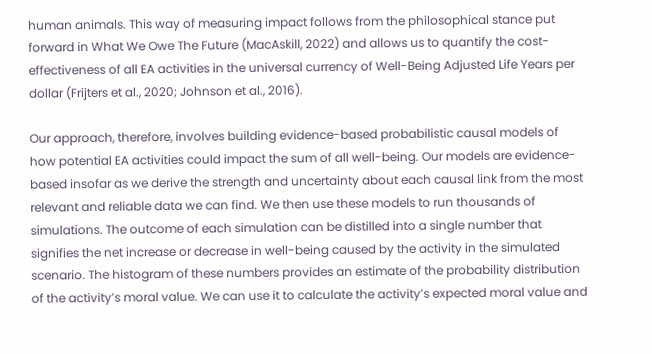human animals. This way of measuring impact follows from the philosophical stance put forward in What We Owe The Future (MacAskill, 2022) and allows us to quantify the cost-effectiveness of all EA activities in the universal currency of Well-Being Adjusted Life Years per dollar (Frijters et al., 2020; Johnson et al., 2016).

Our approach, therefore, involves building evidence-based probabilistic causal models of how potential EA activities could impact the sum of all well-being. Our models are evidence-based insofar as we derive the strength and uncertainty about each causal link from the most relevant and reliable data we can find. We then use these models to run thousands of simulations. The outcome of each simulation can be distilled into a single number that signifies the net increase or decrease in well-being caused by the activity in the simulated scenario. The histogram of these numbers provides an estimate of the probability distribution of the activity’s moral value. We can use it to calculate the activity’s expected moral value and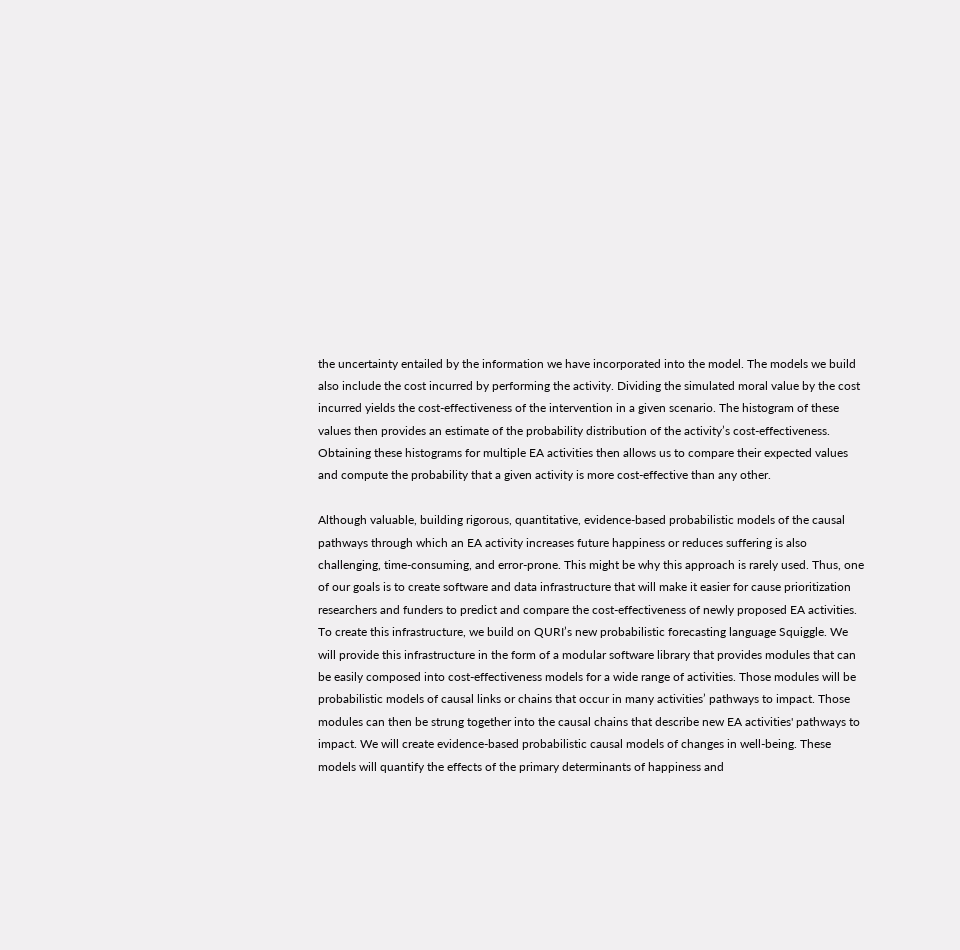the uncertainty entailed by the information we have incorporated into the model. The models we build also include the cost incurred by performing the activity. Dividing the simulated moral value by the cost incurred yields the cost-effectiveness of the intervention in a given scenario. The histogram of these values then provides an estimate of the probability distribution of the activity’s cost-effectiveness. Obtaining these histograms for multiple EA activities then allows us to compare their expected values and compute the probability that a given activity is more cost-effective than any other.

Although valuable, building rigorous, quantitative, evidence-based probabilistic models of the causal pathways through which an EA activity increases future happiness or reduces suffering is also challenging, time-consuming, and error-prone. This might be why this approach is rarely used. Thus, one of our goals is to create software and data infrastructure that will make it easier for cause prioritization researchers and funders to predict and compare the cost-effectiveness of newly proposed EA activities. To create this infrastructure, we build on QURI’s new probabilistic forecasting language Squiggle. We will provide this infrastructure in the form of a modular software library that provides modules that can be easily composed into cost-effectiveness models for a wide range of activities. Those modules will be probabilistic models of causal links or chains that occur in many activities’ pathways to impact. Those modules can then be strung together into the causal chains that describe new EA activities' pathways to impact. We will create evidence-based probabilistic causal models of changes in well-being. These models will quantify the effects of the primary determinants of happiness and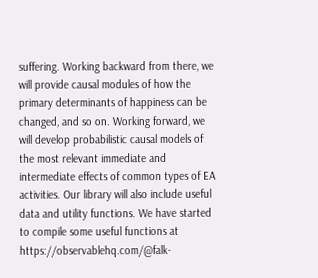suffering. Working backward from there, we will provide causal modules of how the primary determinants of happiness can be changed, and so on. Working forward, we will develop probabilistic causal models of the most relevant immediate and intermediate effects of common types of EA activities. Our library will also include useful data and utility functions. We have started to compile some useful functions at https://observablehq.com/@falk-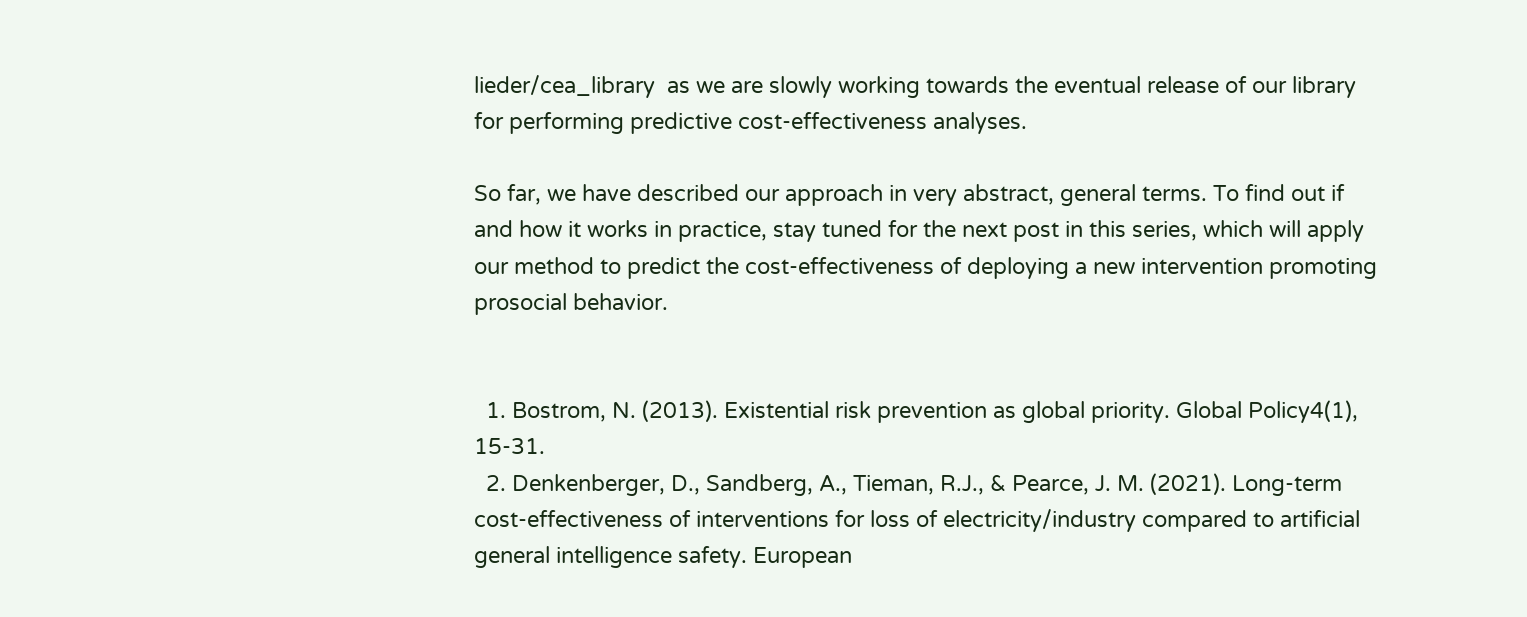lieder/cea_library  as we are slowly working towards the eventual release of our library for performing predictive cost-effectiveness analyses.

So far, we have described our approach in very abstract, general terms. To find out if and how it works in practice, stay tuned for the next post in this series, which will apply our method to predict the cost-effectiveness of deploying a new intervention promoting prosocial behavior.


  1. Bostrom, N. (2013). Existential risk prevention as global priority. Global Policy4(1), 15-31.
  2. Denkenberger, D., Sandberg, A., Tieman, R.J., & Pearce, J. M. (2021). Long-term cost-effectiveness of interventions for loss of electricity/industry compared to artificial general intelligence safety. European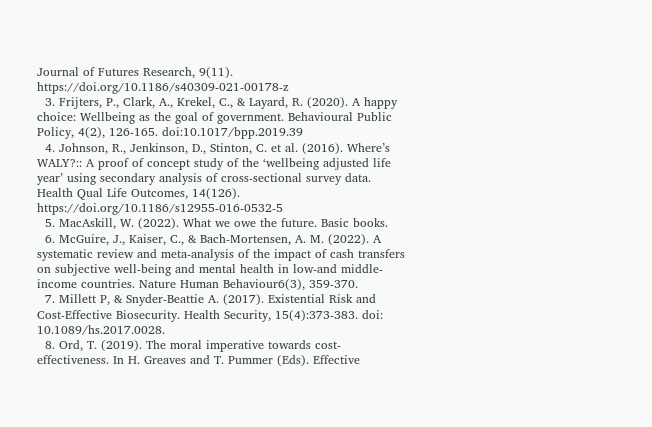Journal of Futures Research, 9(11). https://doi.org/10.1186/s40309-021-00178-z
  3. Frijters, P., Clark, A., Krekel, C., & Layard, R. (2020). A happy choice: Wellbeing as the goal of government. Behavioural Public Policy, 4(2), 126-165. doi:10.1017/bpp.2019.39
  4. Johnson, R., Jenkinson, D., Stinton, C. et al. (2016). Where’s WALY?:: A proof of concept study of the ‘wellbeing adjusted life year’ using secondary analysis of cross-sectional survey data. Health Qual Life Outcomes, 14(126). https://doi.org/10.1186/s12955-016-0532-5
  5. MacAskill, W. (2022). What we owe the future. Basic books.
  6. McGuire, J., Kaiser, C., & Bach-Mortensen, A. M. (2022). A systematic review and meta-analysis of the impact of cash transfers on subjective well-being and mental health in low-and middle-income countries. Nature Human Behaviour6(3), 359-370.
  7. Millett P, & Snyder-Beattie A. (2017). Existential Risk and Cost-Effective Biosecurity. Health Security, 15(4):373-383. doi: 10.1089/hs.2017.0028.
  8. Ord, T. (2019). The moral imperative towards cost-effectiveness. In H. Greaves and T. Pummer (Eds). Effective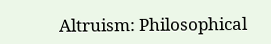Altruism: Philosophical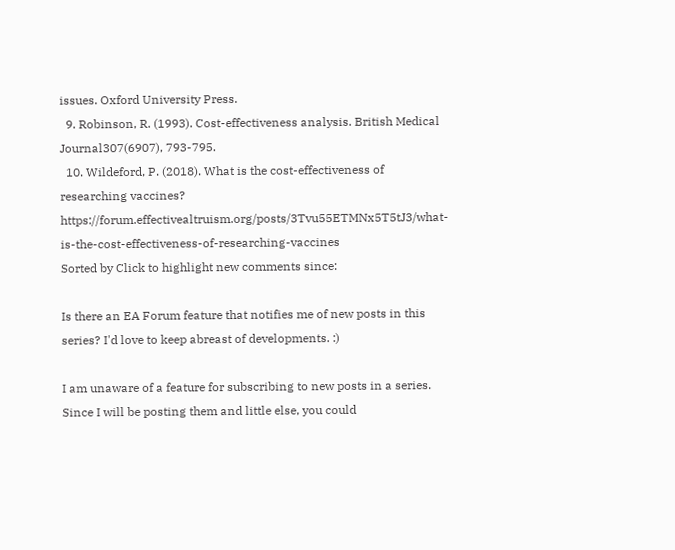issues. Oxford University Press.
  9. Robinson, R. (1993). Cost-effectiveness analysis. British Medical Journal307(6907), 793-795.
  10. Wildeford, P. (2018). What is the cost-effectiveness of researching vaccines? https://forum.effectivealtruism.org/posts/3Tvu55ETMNx5T5tJ3/what-is-the-cost-effectiveness-of-researching-vaccines
Sorted by Click to highlight new comments since:

Is there an EA Forum feature that notifies me of new posts in this series? I'd love to keep abreast of developments. :)

I am unaware of a feature for subscribing to new posts in a series. Since I will be posting them and little else, you could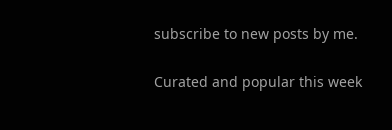subscribe to new posts by me.

Curated and popular this week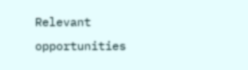Relevant opportunities